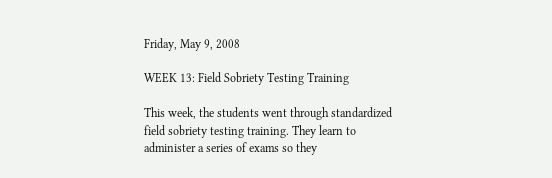Friday, May 9, 2008

WEEK 13: Field Sobriety Testing Training

This week, the students went through standardized field sobriety testing training. They learn to administer a series of exams so they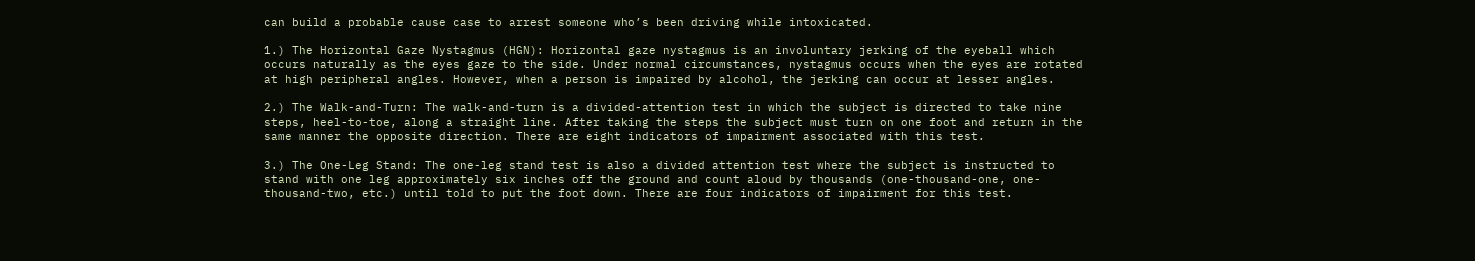can build a probable cause case to arrest someone who’s been driving while intoxicated.

1.) The Horizontal Gaze Nystagmus (HGN): Horizontal gaze nystagmus is an involuntary jerking of the eyeball which occurs naturally as the eyes gaze to the side. Under normal circumstances, nystagmus occurs when the eyes are rotated at high peripheral angles. However, when a person is impaired by alcohol, the jerking can occur at lesser angles.

2.) The Walk-and-Turn: The walk-and-turn is a divided-attention test in which the subject is directed to take nine steps, heel-to-toe, along a straight line. After taking the steps the subject must turn on one foot and return in the same manner the opposite direction. There are eight indicators of impairment associated with this test.

3.) The One-Leg Stand: The one-leg stand test is also a divided attention test where the subject is instructed to stand with one leg approximately six inches off the ground and count aloud by thousands (one-thousand-one, one-thousand-two, etc.) until told to put the foot down. There are four indicators of impairment for this test.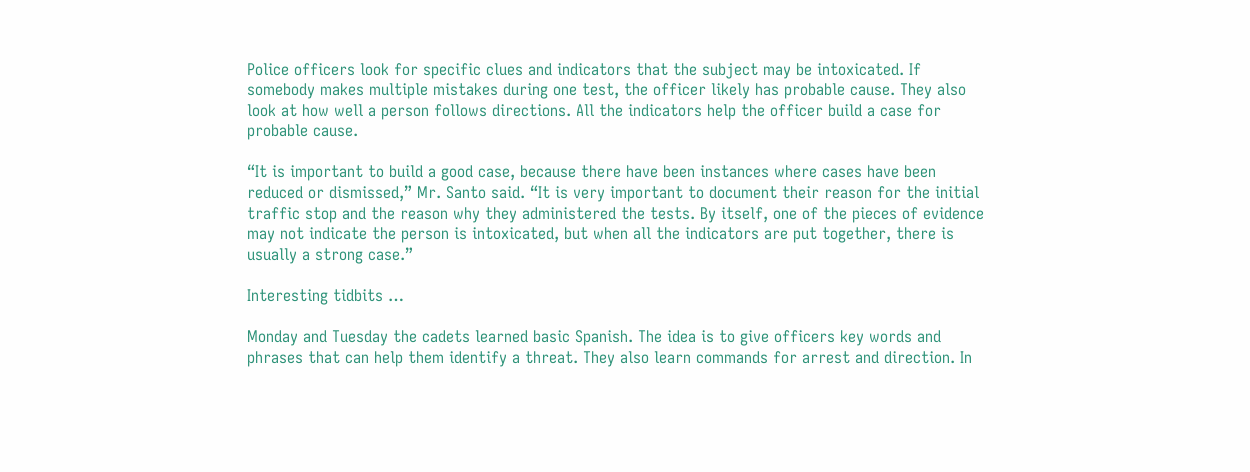Police officers look for specific clues and indicators that the subject may be intoxicated. If somebody makes multiple mistakes during one test, the officer likely has probable cause. They also look at how well a person follows directions. All the indicators help the officer build a case for probable cause.

“It is important to build a good case, because there have been instances where cases have been reduced or dismissed,” Mr. Santo said. “It is very important to document their reason for the initial traffic stop and the reason why they administered the tests. By itself, one of the pieces of evidence may not indicate the person is intoxicated, but when all the indicators are put together, there is usually a strong case.”

Interesting tidbits …

Monday and Tuesday the cadets learned basic Spanish. The idea is to give officers key words and phrases that can help them identify a threat. They also learn commands for arrest and direction. In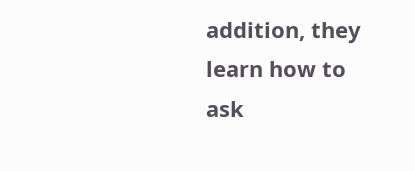addition, they learn how to ask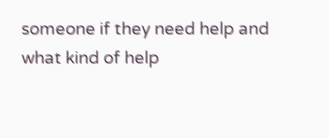someone if they need help and what kind of help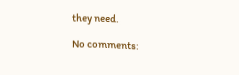they need.

No comments: